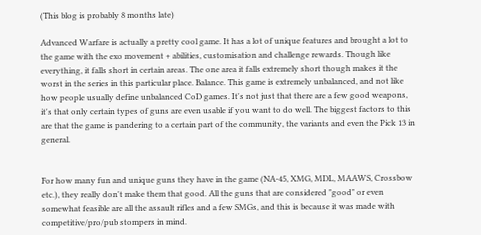(This blog is probably 8 months late)

Advanced Warfare is actually a pretty cool game. It has a lot of unique features and brought a lot to the game with the exo movement + abilities, customisation and challenge rewards. Though like everything, it falls short in certain areas. The one area it falls extremely short though makes it the worst in the series in this particular place. Balance. This game is extremely unbalanced, and not like how people usually define unbalanced CoD games. It's not just that there are a few good weapons, it's that only certain types of guns are even usable if you want to do well. The biggest factors to this are that the game is pandering to a certain part of the community, the variants and even the Pick 13 in general.


For how many fun and unique guns they have in the game (NA-45, XMG, MDL, MAAWS, Crossbow etc.), they really don't make them that good. All the guns that are considered "good" or even somewhat feasible are all the assault rifles and a few SMGs, and this is because it was made with competitive/pro/pub stompers in mind.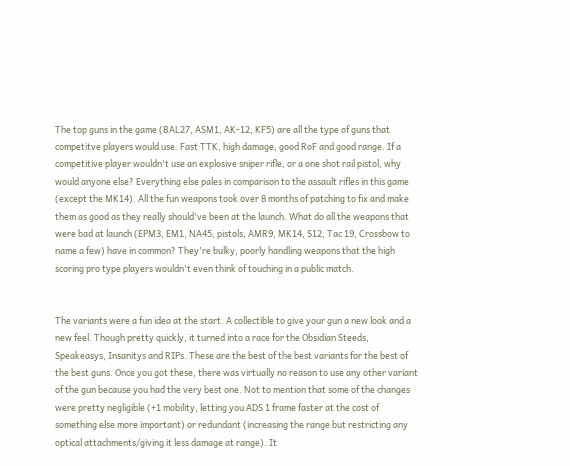The top guns in the game (BAL27, ASM1, AK-12, KF5) are all the type of guns that competitve players would use. Fast TTK, high damage, good RoF and good range. If a competitive player wouldn't use an explosive sniper rifle, or a one shot rail pistol, why would anyone else? Everything else pales in comparison to the assault rifles in this game (except the MK14). All the fun weapons took over 8 months of patching to fix and make them as good as they really should've been at the launch. What do all the weapons that were bad at launch (EPM3, EM1, NA45, pistols, AMR9, MK14, S12, Tac 19, Crossbow to name a few) have in common? They're bulky, poorly handling weapons that the high scoring pro type players wouldn't even think of touching in a public match.


The variants were a fun idea at the start. A collectible to give your gun a new look and a new feel. Though pretty quickly, it turned into a race for the Obsidian Steeds, Speakeasys, Insanitys and RIPs. These are the best of the best variants for the best of the best guns. Once you got these, there was virtually no reason to use any other variant of the gun because you had the very best one. Not to mention that some of the changes were pretty negligible (+1 mobility, letting you ADS 1 frame faster at the cost of something else more important) or redundant (increasing the range but restricting any optical attachments/giving it less damage at range). It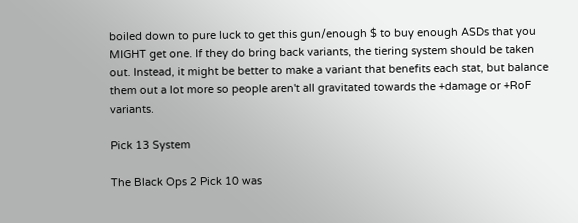boiled down to pure luck to get this gun/enough $ to buy enough ASDs that you MIGHT get one. If they do bring back variants, the tiering system should be taken out. Instead, it might be better to make a variant that benefits each stat, but balance them out a lot more so people aren't all gravitated towards the +damage or +RoF variants.

Pick 13 System

The Black Ops 2 Pick 10 was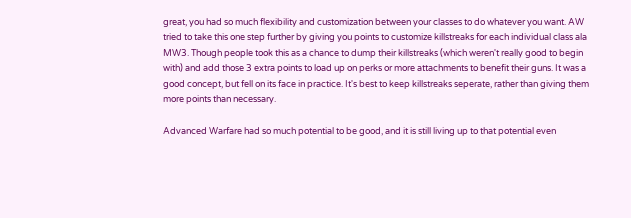great, you had so much flexibility and customization between your classes to do whatever you want. AW tried to take this one step further by giving you points to customize killstreaks for each individual class ala MW3. Though people took this as a chance to dump their killstreaks (which weren't really good to begin with) and add those 3 extra points to load up on perks or more attachments to benefit their guns. It was a good concept, but fell on its face in practice. It's best to keep killstreaks seperate, rather than giving them more points than necessary.

Advanced Warfare had so much potential to be good, and it is still living up to that potential even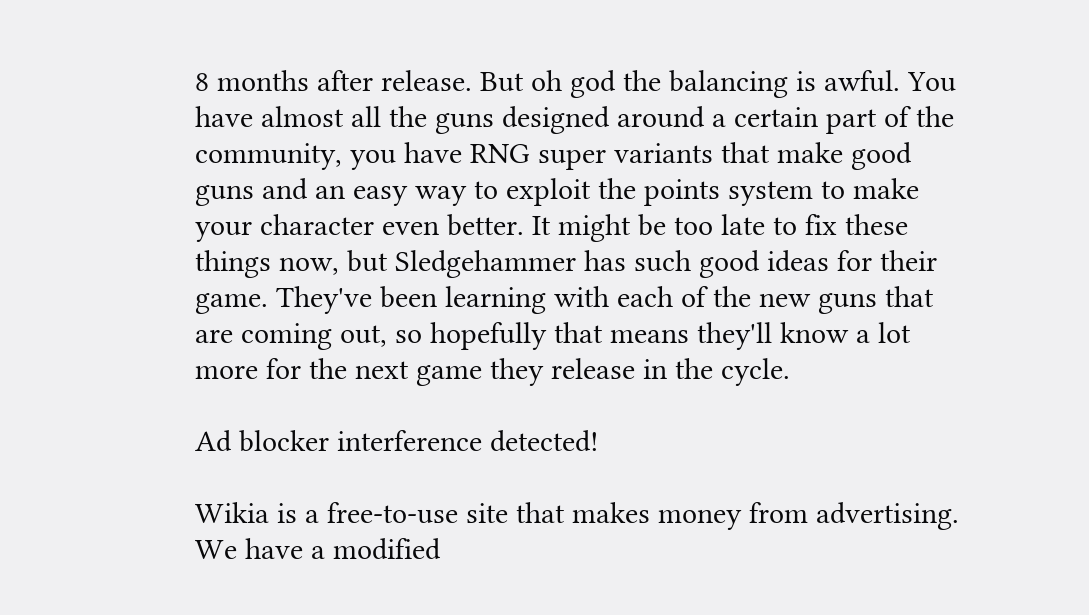8 months after release. But oh god the balancing is awful. You have almost all the guns designed around a certain part of the community, you have RNG super variants that make good guns and an easy way to exploit the points system to make your character even better. It might be too late to fix these things now, but Sledgehammer has such good ideas for their game. They've been learning with each of the new guns that are coming out, so hopefully that means they'll know a lot more for the next game they release in the cycle.

Ad blocker interference detected!

Wikia is a free-to-use site that makes money from advertising. We have a modified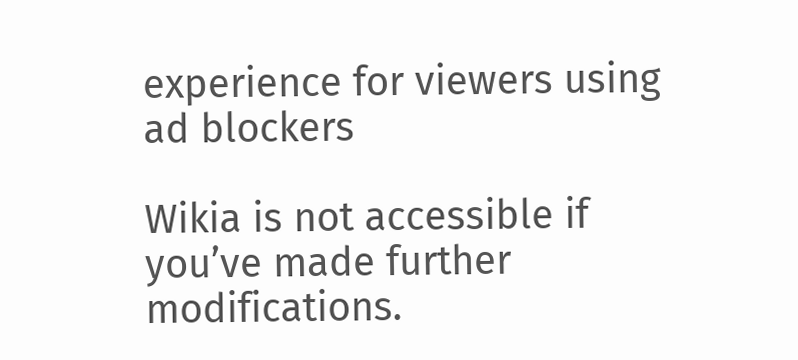experience for viewers using ad blockers

Wikia is not accessible if you’ve made further modifications.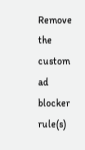Remove the custom ad blocker rule(s)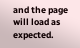and the page will load as expected.